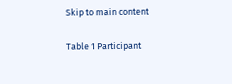Skip to main content

Table 1 Participant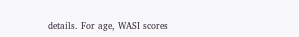details. For age, WASI scores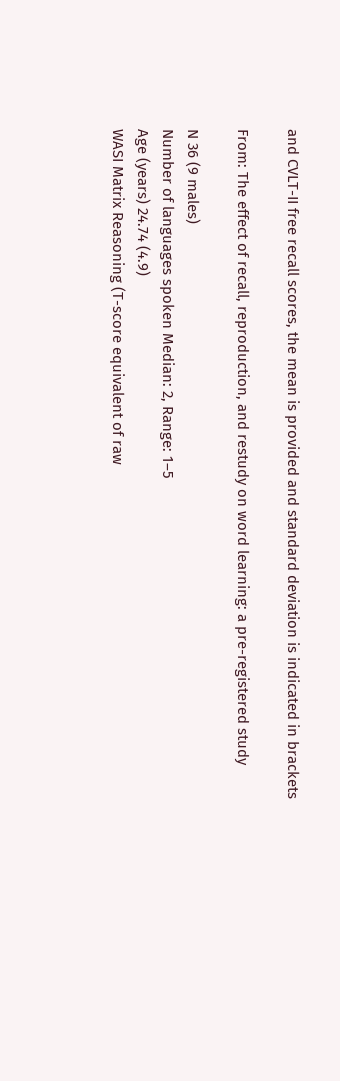and CVLT-II free recall scores, the mean is provided and standard deviation is indicated in brackets

From: The effect of recall, reproduction, and restudy on word learning: a pre-registered study

N 36 (9 males)
Number of languages spoken Median: 2, Range: 1–5
Age (years) 24.74 (4.9)
WASI Matrix Reasoning (T-score equivalent of raw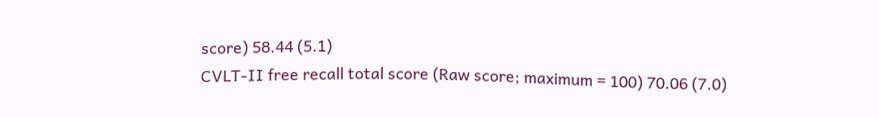score) 58.44 (5.1)
CVLT-II free recall total score (Raw score; maximum = 100) 70.06 (7.0)